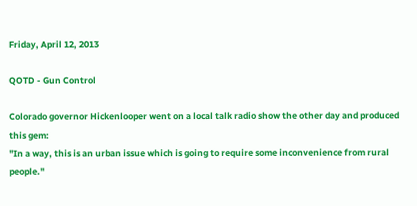Friday, April 12, 2013

QOTD - Gun Control

Colorado governor Hickenlooper went on a local talk radio show the other day and produced this gem:
"In a way, this is an urban issue which is going to require some inconvenience from rural people."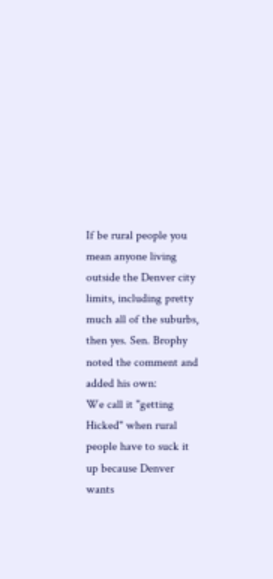If be rural people you mean anyone living outside the Denver city limits, including pretty much all of the suburbs, then yes. Sen. Brophy noted the comment and added his own:
We call it "getting Hicked" when rural people have to suck it up because Denver wants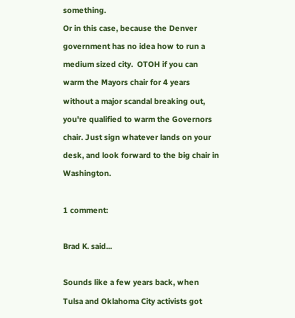something.
Or in this case, because the Denver government has no idea how to run a medium sized city.  OTOH if you can warm the Mayors chair for 4 years without a major scandal breaking out, you're qualified to warm the Governors chair. Just sign whatever lands on your desk, and look forward to the big chair in Washington.

1 comment:

Brad K. said...

Sounds like a few years back, when Tulsa and Oklahoma City activists got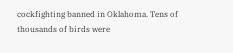cockfighting banned in Oklahoma. Tens of thousands of birds were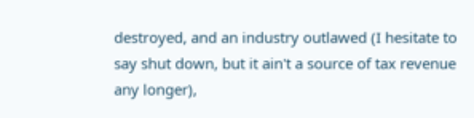destroyed, and an industry outlawed (I hesitate to say shut down, but it ain't a source of tax revenue any longer),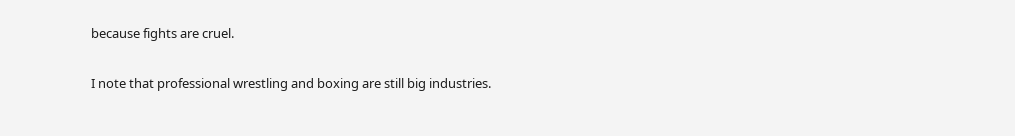because fights are cruel.

I note that professional wrestling and boxing are still big industries.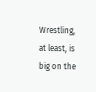Wrestling, at least, is big on the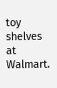toy shelves at Walmart.